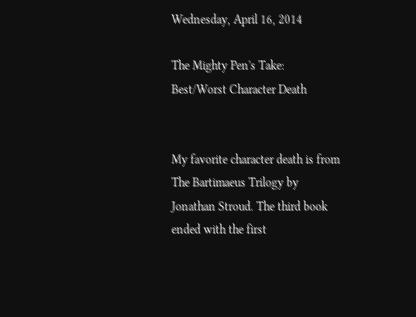Wednesday, April 16, 2014

The Mighty Pen's Take: Best/Worst Character Death


My favorite character death is from The Bartimaeus Trilogy by Jonathan Stroud. The third book ended with the first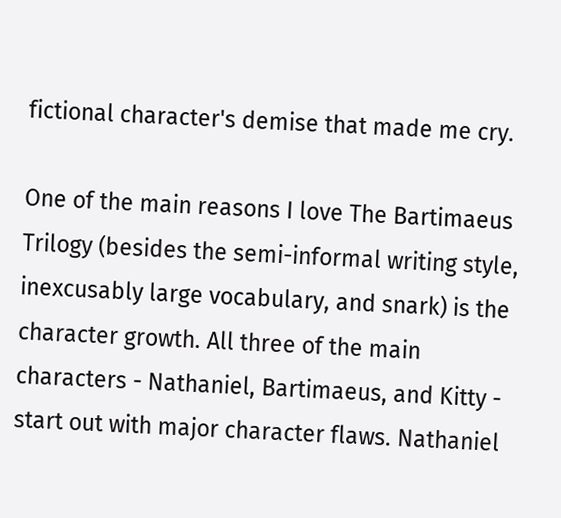fictional character's demise that made me cry.

One of the main reasons I love The Bartimaeus Trilogy (besides the semi-informal writing style, inexcusably large vocabulary, and snark) is the character growth. All three of the main characters - Nathaniel, Bartimaeus, and Kitty - start out with major character flaws. Nathaniel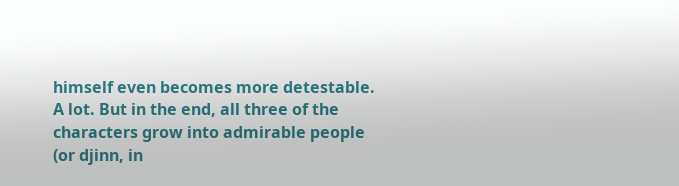himself even becomes more detestable. A lot. But in the end, all three of the characters grow into admirable people (or djinn, in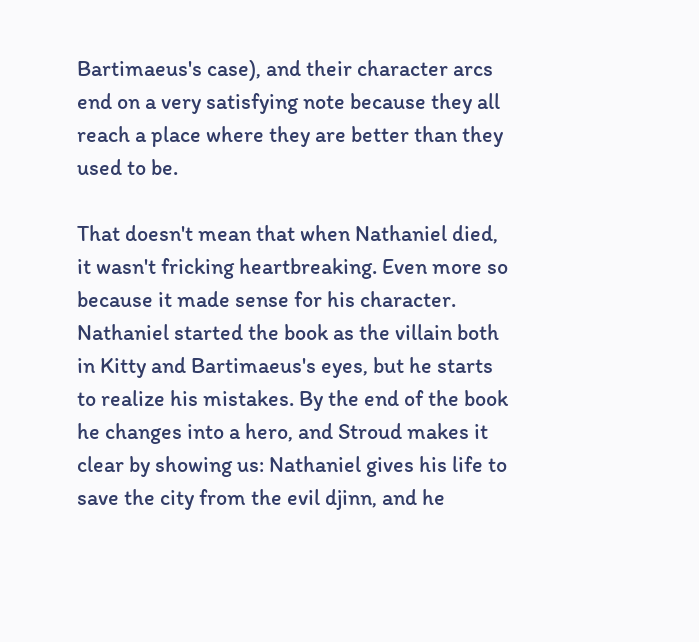Bartimaeus's case), and their character arcs end on a very satisfying note because they all reach a place where they are better than they used to be.

That doesn't mean that when Nathaniel died, it wasn't fricking heartbreaking. Even more so because it made sense for his character. Nathaniel started the book as the villain both in Kitty and Bartimaeus's eyes, but he starts to realize his mistakes. By the end of the book he changes into a hero, and Stroud makes it clear by showing us: Nathaniel gives his life to save the city from the evil djinn, and he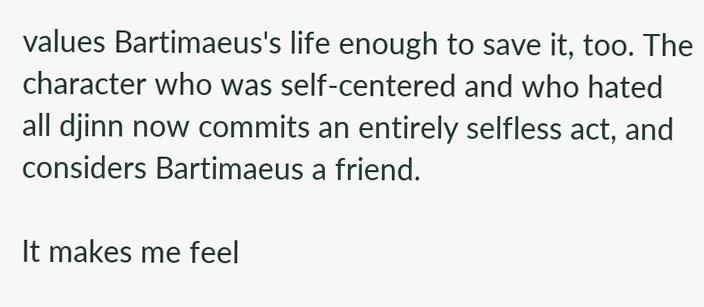values Bartimaeus's life enough to save it, too. The character who was self-centered and who hated all djinn now commits an entirely selfless act, and considers Bartimaeus a friend.

It makes me feel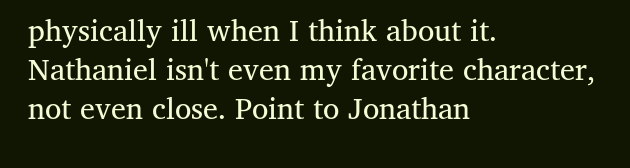physically ill when I think about it. Nathaniel isn't even my favorite character, not even close. Point to Jonathan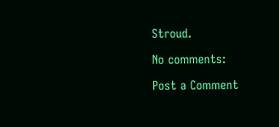Stroud.

No comments:

Post a Comment